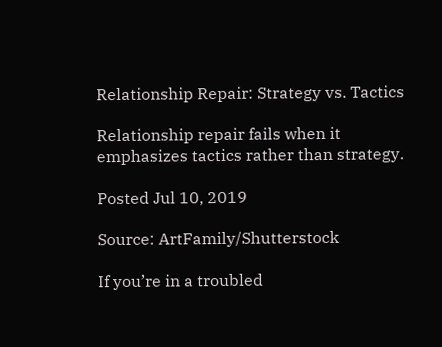Relationship Repair: Strategy vs. Tactics

Relationship repair fails when it emphasizes tactics rather than strategy.

Posted Jul 10, 2019

Source: ArtFamily/Shutterstock

If you’re in a troubled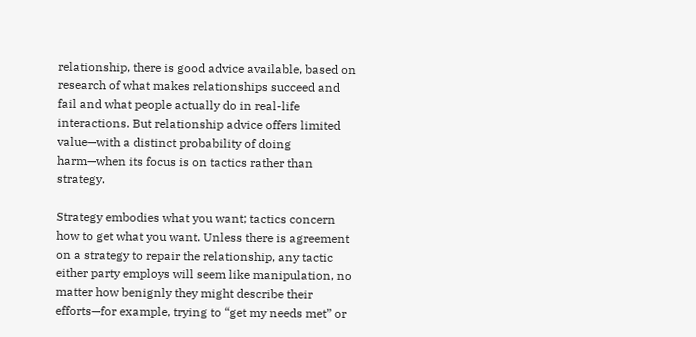relationship, there is good advice available, based on research of what makes relationships succeed and fail and what people actually do in real-life interactions. But relationship advice offers limited value—with a distinct probability of doing harm—when its focus is on tactics rather than strategy.

Strategy embodies what you want; tactics concern how to get what you want. Unless there is agreement on a strategy to repair the relationship, any tactic either party employs will seem like manipulation, no matter how benignly they might describe their efforts—for example, trying to “get my needs met” or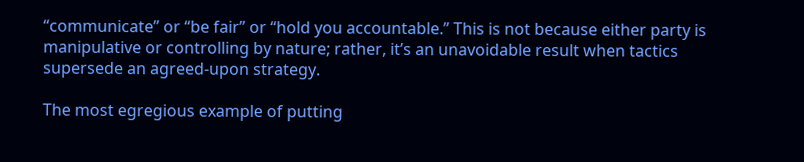“communicate” or “be fair” or “hold you accountable.” This is not because either party is manipulative or controlling by nature; rather, it’s an unavoidable result when tactics supersede an agreed-upon strategy.

The most egregious example of putting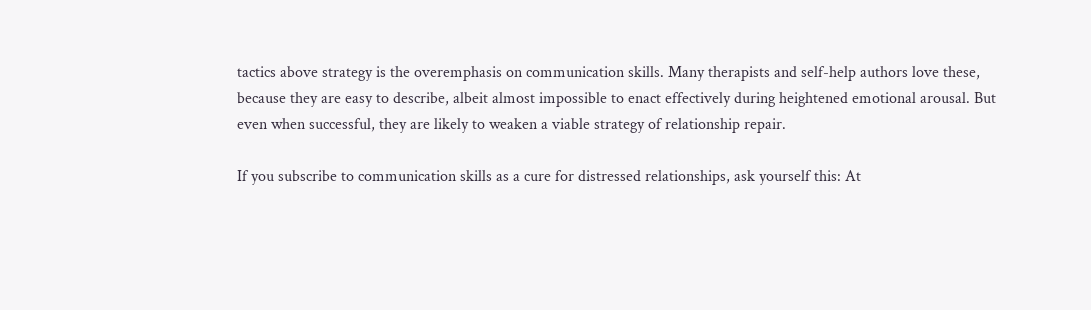tactics above strategy is the overemphasis on communication skills. Many therapists and self-help authors love these, because they are easy to describe, albeit almost impossible to enact effectively during heightened emotional arousal. But even when successful, they are likely to weaken a viable strategy of relationship repair.

If you subscribe to communication skills as a cure for distressed relationships, ask yourself this: At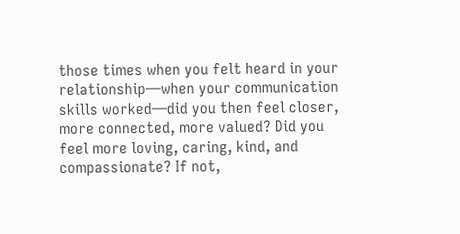those times when you felt heard in your relationship—when your communication skills worked—did you then feel closer, more connected, more valued? Did you feel more loving, caring, kind, and compassionate? If not,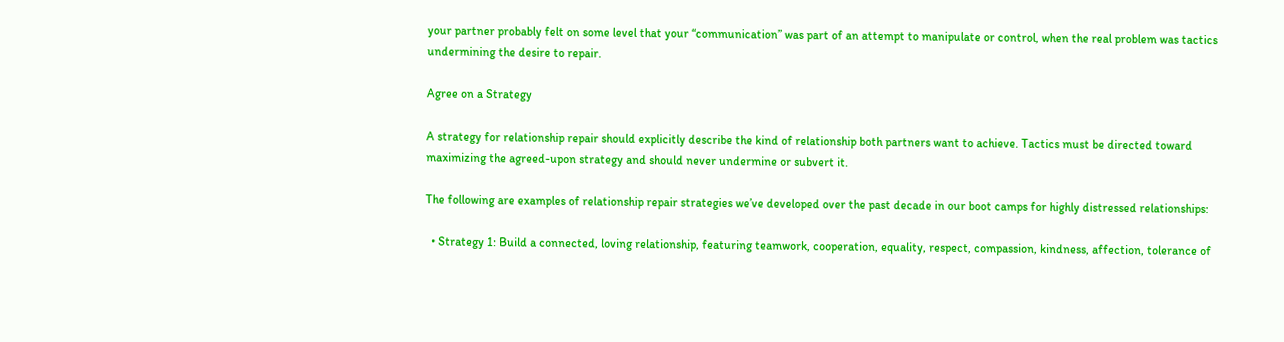your partner probably felt on some level that your “communication” was part of an attempt to manipulate or control, when the real problem was tactics undermining the desire to repair.

Agree on a Strategy

A strategy for relationship repair should explicitly describe the kind of relationship both partners want to achieve. Tactics must be directed toward maximizing the agreed-upon strategy and should never undermine or subvert it.

The following are examples of relationship repair strategies we’ve developed over the past decade in our boot camps for highly distressed relationships:

  • Strategy 1: Build a connected, loving relationship, featuring teamwork, cooperation, equality, respect, compassion, kindness, affection, tolerance of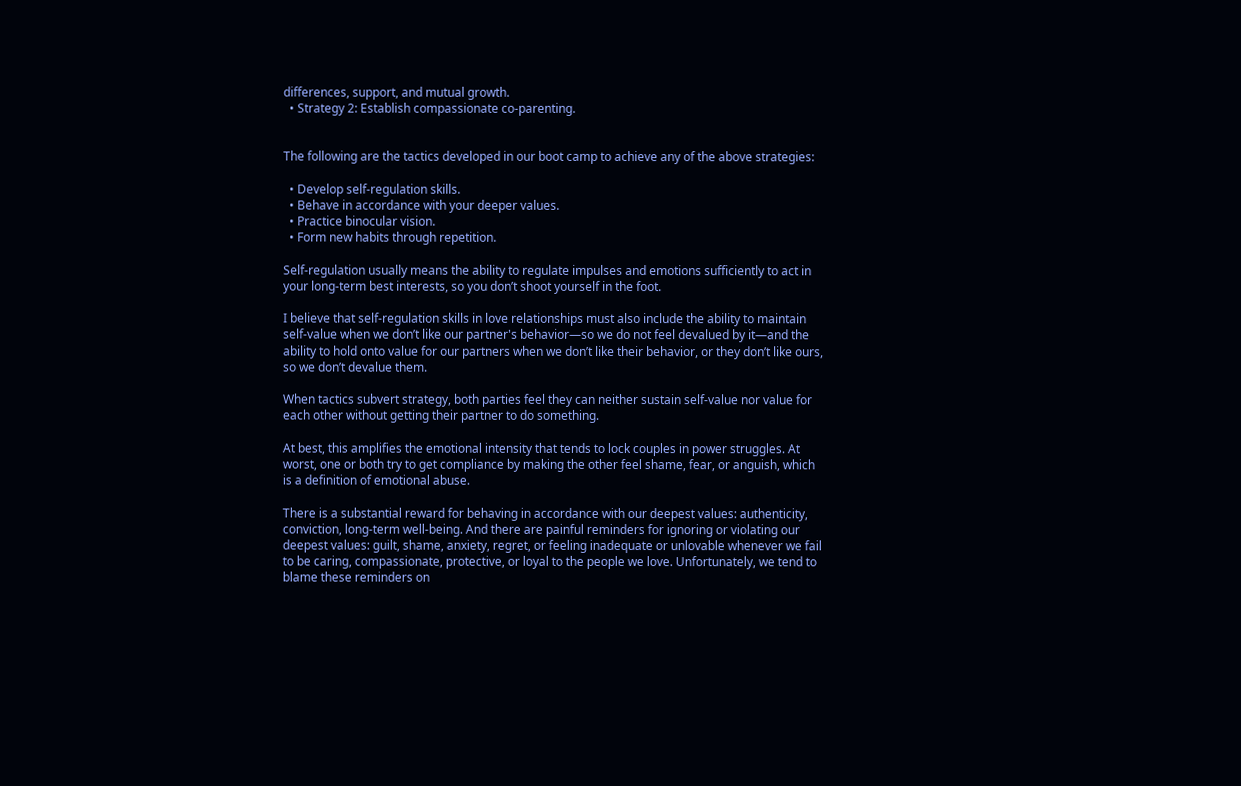differences, support, and mutual growth.
  • Strategy 2: Establish compassionate co-parenting.


The following are the tactics developed in our boot camp to achieve any of the above strategies:

  • Develop self-regulation skills.
  • Behave in accordance with your deeper values.
  • Practice binocular vision.
  • Form new habits through repetition.

Self-regulation usually means the ability to regulate impulses and emotions sufficiently to act in your long-term best interests, so you don’t shoot yourself in the foot.

I believe that self-regulation skills in love relationships must also include the ability to maintain self-value when we don’t like our partner's behavior—so we do not feel devalued by it—and the ability to hold onto value for our partners when we don’t like their behavior, or they don’t like ours, so we don’t devalue them.

When tactics subvert strategy, both parties feel they can neither sustain self-value nor value for each other without getting their partner to do something.

At best, this amplifies the emotional intensity that tends to lock couples in power struggles. At worst, one or both try to get compliance by making the other feel shame, fear, or anguish, which is a definition of emotional abuse.

There is a substantial reward for behaving in accordance with our deepest values: authenticity, conviction, long-term well-being. And there are painful reminders for ignoring or violating our deepest values: guilt, shame, anxiety, regret, or feeling inadequate or unlovable whenever we fail to be caring, compassionate, protective, or loyal to the people we love. Unfortunately, we tend to blame these reminders on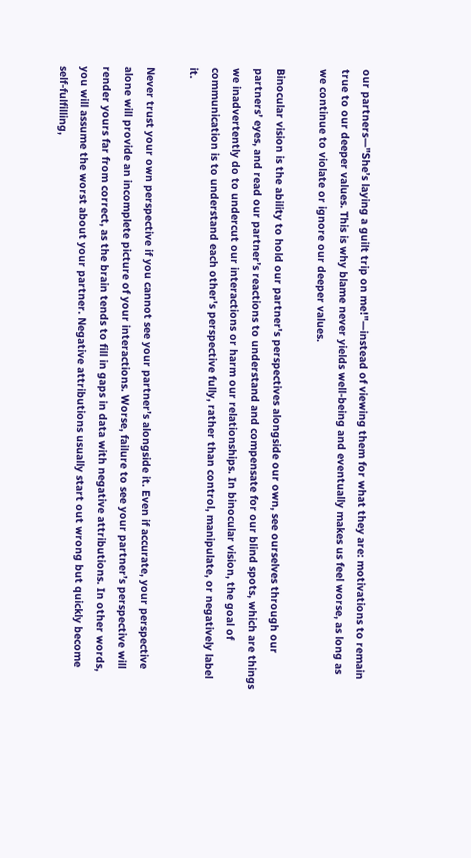our partners—"She’s laying a guilt trip on me!"—instead of viewing them for what they are: motivations to remain true to our deeper values. This is why blame never yields well-being and eventually makes us feel worse, as long as we continue to violate or ignore our deeper values.

Binocular vision is the ability to hold our partner's perspectives alongside our own, see ourselves through our partners’ eyes, and read our partner’s reactions to understand and compensate for our blind spots, which are things we inadvertently do to undercut our interactions or harm our relationships. In binocular vision, the goal of communication is to understand each other's perspective fully, rather than control, manipulate, or negatively label it.

Never trust your own perspective if you cannot see your partner’s alongside it. Even if accurate, your perspective alone will provide an incomplete picture of your interactions. Worse, failure to see your partner’s perspective will render yours far from correct, as the brain tends to fill in gaps in data with negative attributions. In other words, you will assume the worst about your partner. Negative attributions usually start out wrong but quickly become self-fulfilling,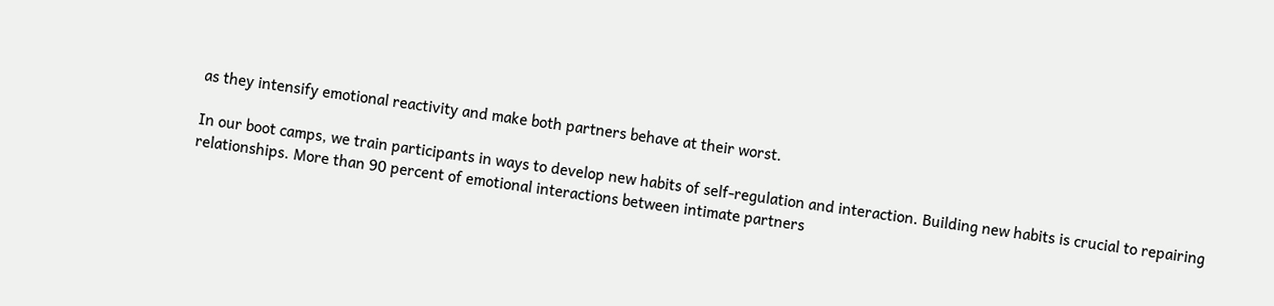as they intensify emotional reactivity and make both partners behave at their worst.

In our boot camps, we train participants in ways to develop new habits of self-regulation and interaction. Building new habits is crucial to repairing relationships. More than 90 percent of emotional interactions between intimate partners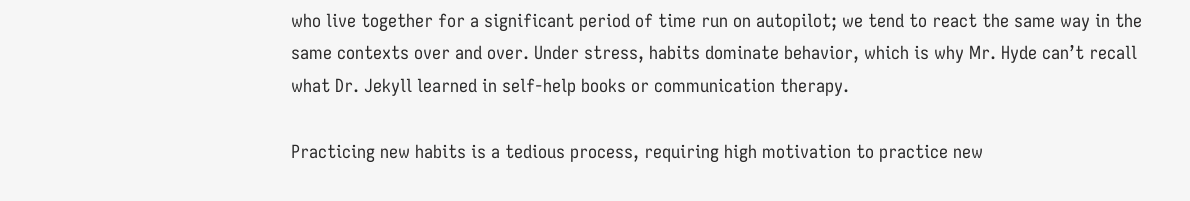who live together for a significant period of time run on autopilot; we tend to react the same way in the same contexts over and over. Under stress, habits dominate behavior, which is why Mr. Hyde can’t recall what Dr. Jekyll learned in self-help books or communication therapy.

Practicing new habits is a tedious process, requiring high motivation to practice new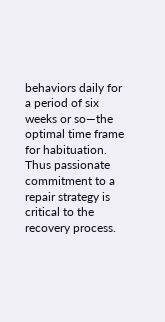behaviors daily for a period of six weeks or so—the optimal time frame for habituation. Thus passionate commitment to a repair strategy is critical to the recovery process.